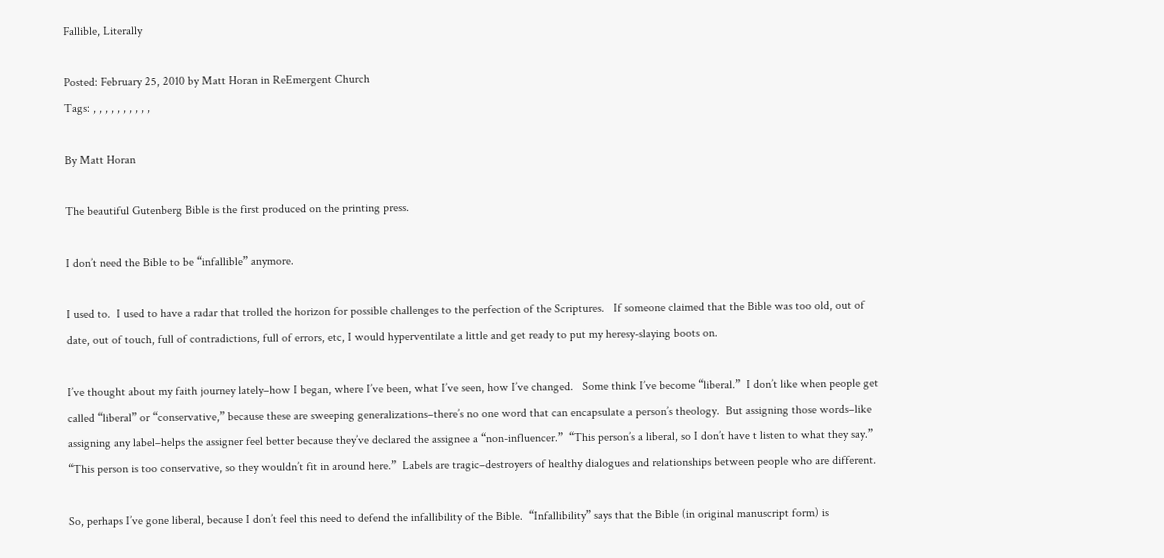Fallible, Literally

Posted: February 25, 2010 by Matt Horan in ReEmergent Church
Tags: , , , , , , , , , ,

By Matt Horan

The beautiful Gutenberg Bible is the first produced on the printing press.

I don’t need the Bible to be “infallible” anymore.

I used to.  I used to have a radar that trolled the horizon for possible challenges to the perfection of the Scriptures.   If someone claimed that the Bible was too old, out of date, out of touch, full of contradictions, full of errors, etc, I would hyperventilate a little and get ready to put my heresy-slaying boots on.

I’ve thought about my faith journey lately–how I began, where I’ve been, what I’ve seen, how I’ve changed.   Some think I’ve become “liberal.”  I don’t like when people get called “liberal” or “conservative,” because these are sweeping generalizations–there’s no one word that can encapsulate a person’s theology.  But assigning those words–like assigning any label–helps the assigner feel better because they’ve declared the assignee a “non-influencer.”  “This person’s a liberal, so I don’t have t listen to what they say.”  “This person is too conservative, so they wouldn’t fit in around here.”  Labels are tragic–destroyers of healthy dialogues and relationships between people who are different.

So, perhaps I’ve gone liberal, because I don’t feel this need to defend the infallibility of the Bible.  “Infallibility” says that the Bible (in original manuscript form) is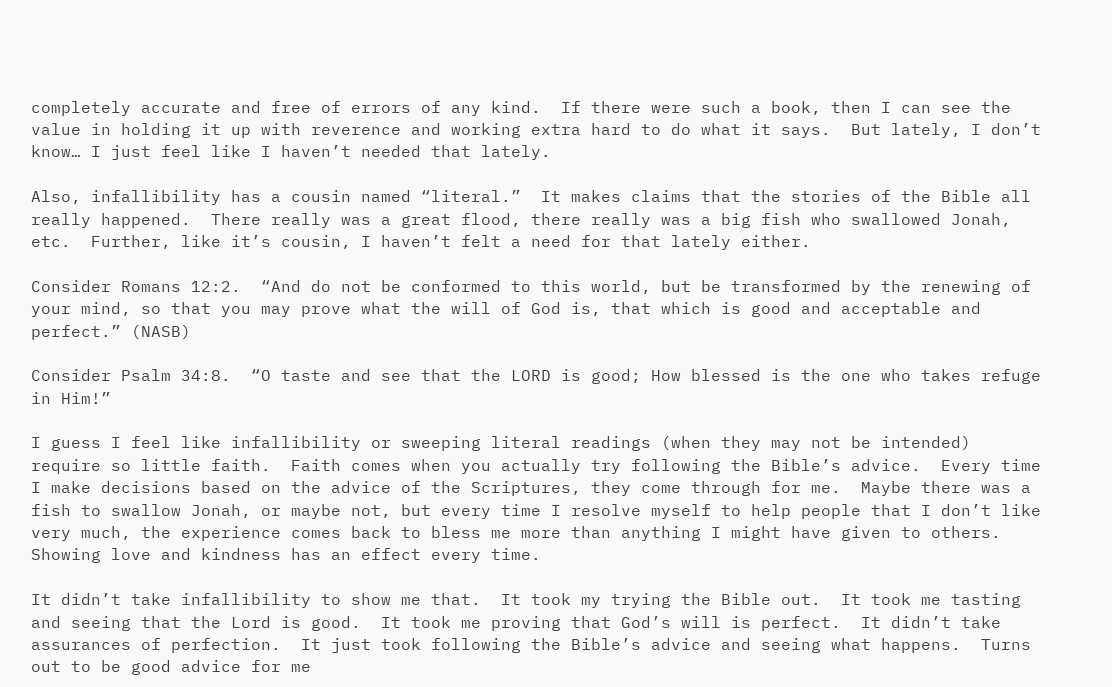completely accurate and free of errors of any kind.  If there were such a book, then I can see the value in holding it up with reverence and working extra hard to do what it says.  But lately, I don’t know… I just feel like I haven’t needed that lately.

Also, infallibility has a cousin named “literal.”  It makes claims that the stories of the Bible all really happened.  There really was a great flood, there really was a big fish who swallowed Jonah, etc.  Further, like it’s cousin, I haven’t felt a need for that lately either.

Consider Romans 12:2.  “And do not be conformed to this world, but be transformed by the renewing of your mind, so that you may prove what the will of God is, that which is good and acceptable and perfect.” (NASB)

Consider Psalm 34:8.  “O taste and see that the LORD is good; How blessed is the one who takes refuge in Him!”

I guess I feel like infallibility or sweeping literal readings (when they may not be intended) require so little faith.  Faith comes when you actually try following the Bible’s advice.  Every time I make decisions based on the advice of the Scriptures, they come through for me.  Maybe there was a fish to swallow Jonah, or maybe not, but every time I resolve myself to help people that I don’t like very much, the experience comes back to bless me more than anything I might have given to others.  Showing love and kindness has an effect every time.

It didn’t take infallibility to show me that.  It took my trying the Bible out.  It took me tasting and seeing that the Lord is good.  It took me proving that God’s will is perfect.  It didn’t take assurances of perfection.  It just took following the Bible’s advice and seeing what happens.  Turns out to be good advice for me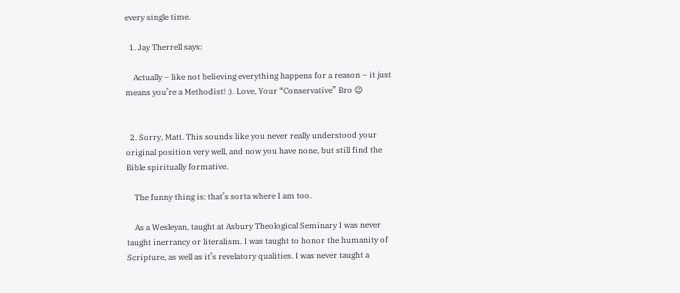every single time.

  1. Jay Therrell says:

    Actually – like not believing everything happens for a reason – it just means you’re a Methodist! :). Love, Your “Conservative” Bro 😉


  2. Sorry, Matt. This sounds like you never really understood your original position very well, and now you have none, but still find the Bible spiritually formative.

    The funny thing is: that’s sorta where I am too.

    As a Wesleyan, taught at Asbury Theological Seminary I was never taught inerrancy or literalism. I was taught to honor the humanity of Scripture, as well as it’s revelatory qualities. I was never taught a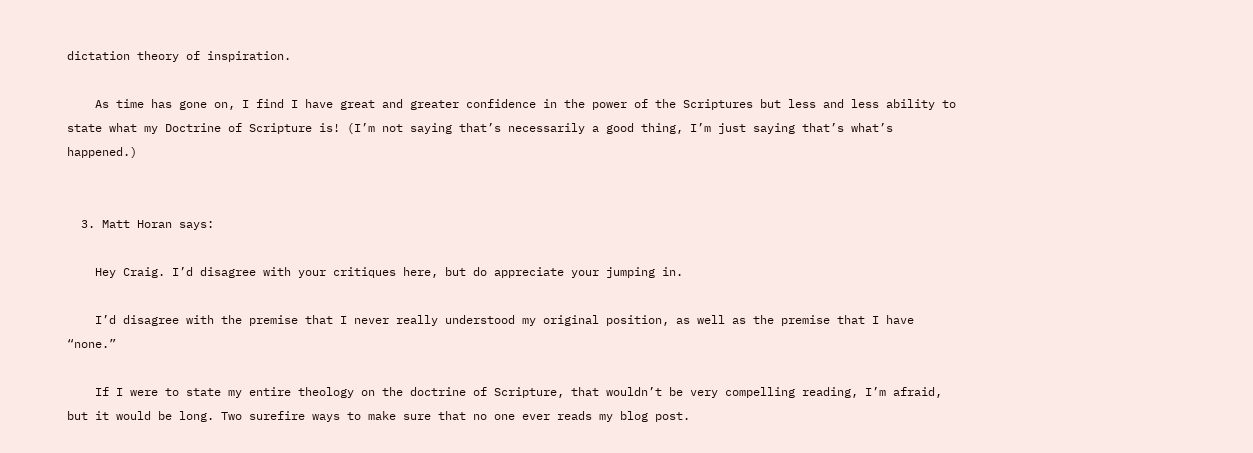dictation theory of inspiration.

    As time has gone on, I find I have great and greater confidence in the power of the Scriptures but less and less ability to state what my Doctrine of Scripture is! (I’m not saying that’s necessarily a good thing, I’m just saying that’s what’s happened.)


  3. Matt Horan says:

    Hey Craig. I’d disagree with your critiques here, but do appreciate your jumping in.

    I’d disagree with the premise that I never really understood my original position, as well as the premise that I have “none.”

    If I were to state my entire theology on the doctrine of Scripture, that wouldn’t be very compelling reading, I’m afraid, but it would be long. Two surefire ways to make sure that no one ever reads my blog post.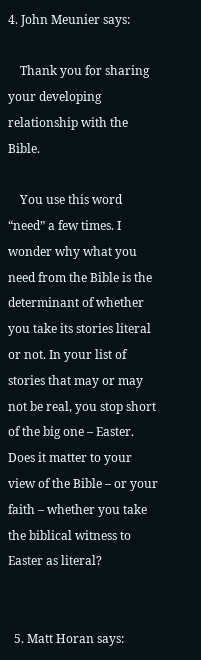4. John Meunier says:

    Thank you for sharing your developing relationship with the Bible.

    You use this word “need” a few times. I wonder why what you need from the Bible is the determinant of whether you take its stories literal or not. In your list of stories that may or may not be real, you stop short of the big one – Easter. Does it matter to your view of the Bible – or your faith – whether you take the biblical witness to Easter as literal?


  5. Matt Horan says: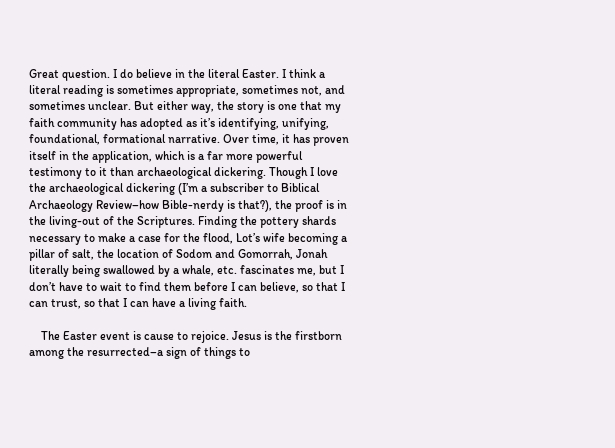Great question. I do believe in the literal Easter. I think a literal reading is sometimes appropriate, sometimes not, and sometimes unclear. But either way, the story is one that my faith community has adopted as it’s identifying, unifying, foundational, formational narrative. Over time, it has proven itself in the application, which is a far more powerful testimony to it than archaeological dickering. Though I love the archaeological dickering (I’m a subscriber to Biblical Archaeology Review–how Bible-nerdy is that?), the proof is in the living-out of the Scriptures. Finding the pottery shards necessary to make a case for the flood, Lot’s wife becoming a pillar of salt, the location of Sodom and Gomorrah, Jonah literally being swallowed by a whale, etc. fascinates me, but I don’t have to wait to find them before I can believe, so that I can trust, so that I can have a living faith.

    The Easter event is cause to rejoice. Jesus is the firstborn among the resurrected–a sign of things to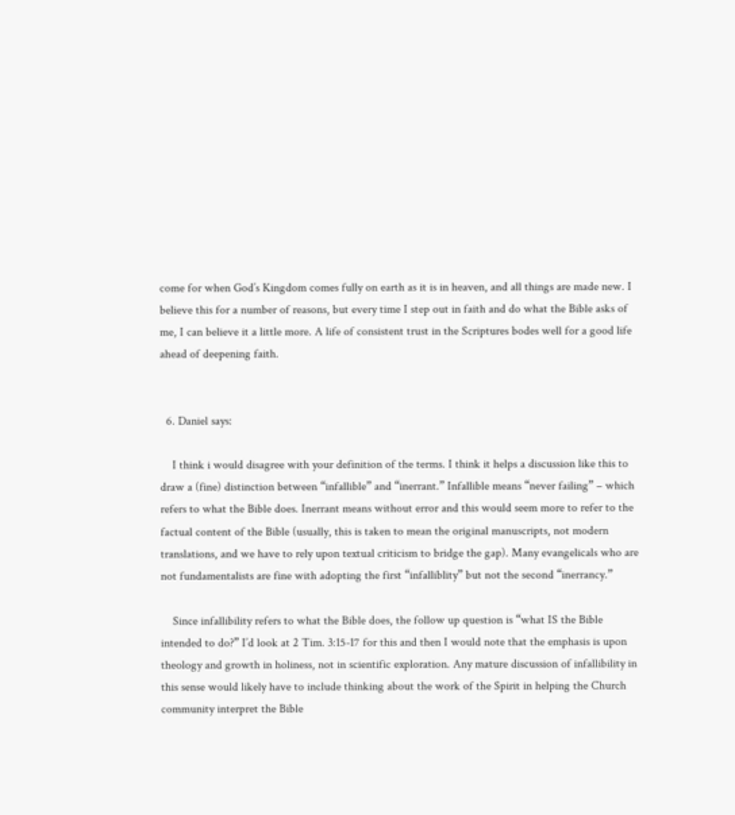come for when God’s Kingdom comes fully on earth as it is in heaven, and all things are made new. I believe this for a number of reasons, but every time I step out in faith and do what the Bible asks of me, I can believe it a little more. A life of consistent trust in the Scriptures bodes well for a good life ahead of deepening faith.


  6. Daniel says:

    I think i would disagree with your definition of the terms. I think it helps a discussion like this to draw a (fine) distinction between “infallible” and “inerrant.” Infallible means “never failing” – which refers to what the Bible does. Inerrant means without error and this would seem more to refer to the factual content of the Bible (usually, this is taken to mean the original manuscripts, not modern translations, and we have to rely upon textual criticism to bridge the gap). Many evangelicals who are not fundamentalists are fine with adopting the first “infalliblity” but not the second “inerrancy.”

    Since infallibility refers to what the Bible does, the follow up question is “what IS the Bible intended to do?” I’d look at 2 Tim. 3:15-17 for this and then I would note that the emphasis is upon theology and growth in holiness, not in scientific exploration. Any mature discussion of infallibility in this sense would likely have to include thinking about the work of the Spirit in helping the Church community interpret the Bible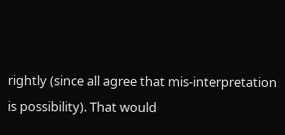rightly (since all agree that mis-interpretation is possibility). That would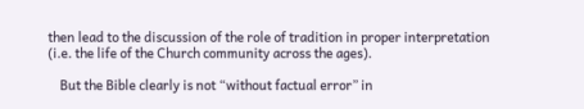then lead to the discussion of the role of tradition in proper interpretation (i.e. the life of the Church community across the ages).

    But the Bible clearly is not “without factual error” in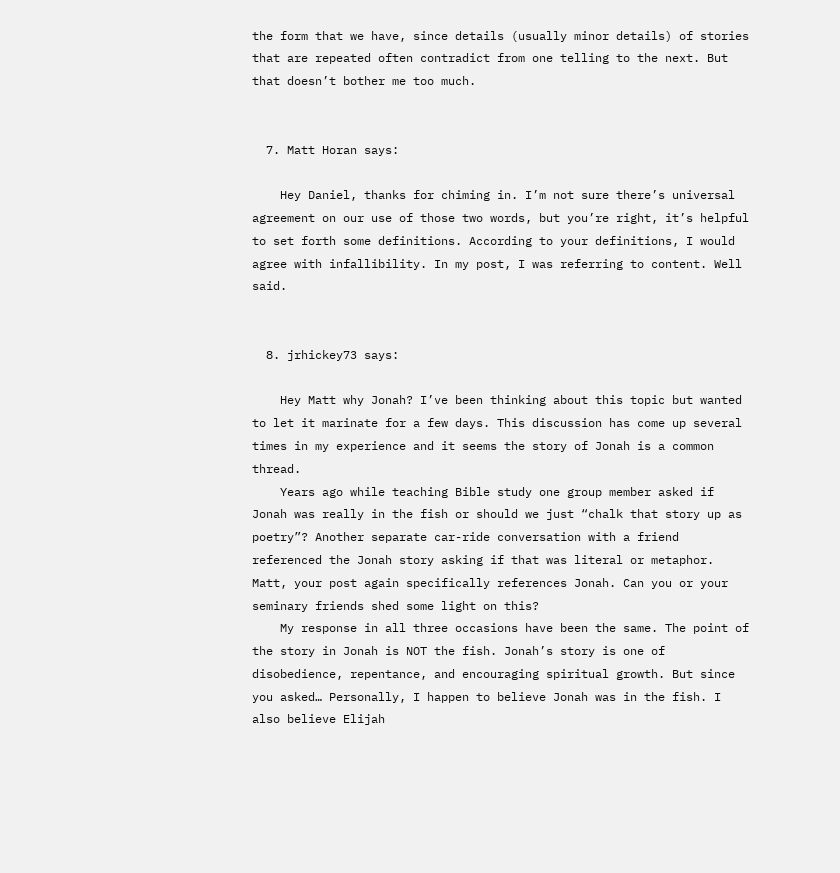the form that we have, since details (usually minor details) of stories that are repeated often contradict from one telling to the next. But that doesn’t bother me too much.


  7. Matt Horan says:

    Hey Daniel, thanks for chiming in. I’m not sure there’s universal agreement on our use of those two words, but you’re right, it’s helpful to set forth some definitions. According to your definitions, I would agree with infallibility. In my post, I was referring to content. Well said.


  8. jrhickey73 says:

    Hey Matt why Jonah? I’ve been thinking about this topic but wanted to let it marinate for a few days. This discussion has come up several times in my experience and it seems the story of Jonah is a common thread.
    Years ago while teaching Bible study one group member asked if Jonah was really in the fish or should we just “chalk that story up as poetry”? Another separate car-ride conversation with a friend referenced the Jonah story asking if that was literal or metaphor. Matt, your post again specifically references Jonah. Can you or your seminary friends shed some light on this?
    My response in all three occasions have been the same. The point of the story in Jonah is NOT the fish. Jonah’s story is one of disobedience, repentance, and encouraging spiritual growth. But since you asked… Personally, I happen to believe Jonah was in the fish. I also believe Elijah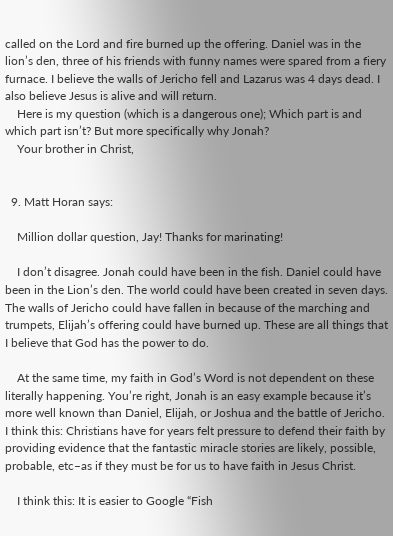called on the Lord and fire burned up the offering. Daniel was in the lion’s den, three of his friends with funny names were spared from a fiery furnace. I believe the walls of Jericho fell and Lazarus was 4 days dead. I also believe Jesus is alive and will return.
    Here is my question (which is a dangerous one); Which part is and which part isn’t? But more specifically why Jonah?
    Your brother in Christ,


  9. Matt Horan says:

    Million dollar question, Jay! Thanks for marinating!

    I don’t disagree. Jonah could have been in the fish. Daniel could have been in the Lion’s den. The world could have been created in seven days. The walls of Jericho could have fallen in because of the marching and trumpets, Elijah’s offering could have burned up. These are all things that I believe that God has the power to do.

    At the same time, my faith in God’s Word is not dependent on these literally happening. You’re right, Jonah is an easy example because it’s more well known than Daniel, Elijah, or Joshua and the battle of Jericho. I think this: Christians have for years felt pressure to defend their faith by providing evidence that the fantastic miracle stories are likely, possible, probable, etc–as if they must be for us to have faith in Jesus Christ.

    I think this: It is easier to Google “Fish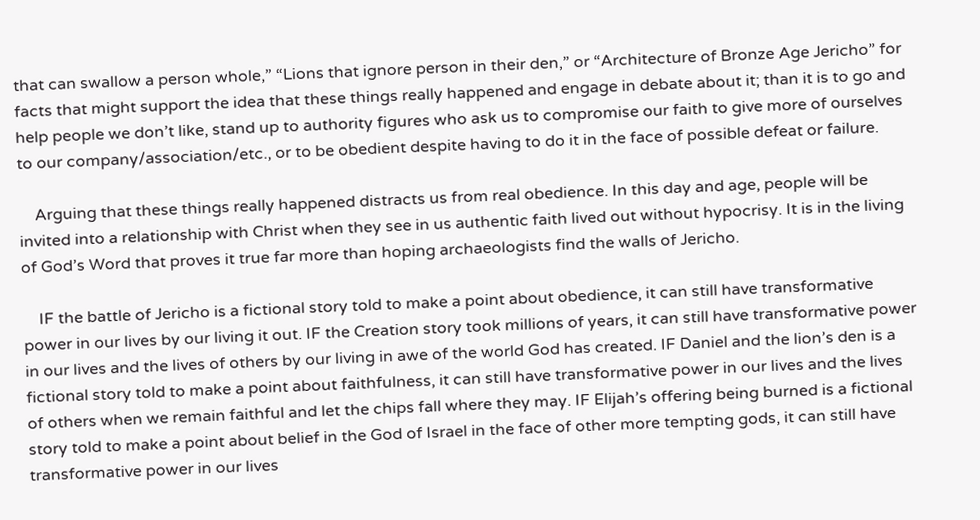that can swallow a person whole,” “Lions that ignore person in their den,” or “Architecture of Bronze Age Jericho” for facts that might support the idea that these things really happened and engage in debate about it; than it is to go and help people we don’t like, stand up to authority figures who ask us to compromise our faith to give more of ourselves to our company/association/etc., or to be obedient despite having to do it in the face of possible defeat or failure.

    Arguing that these things really happened distracts us from real obedience. In this day and age, people will be invited into a relationship with Christ when they see in us authentic faith lived out without hypocrisy. It is in the living of God’s Word that proves it true far more than hoping archaeologists find the walls of Jericho.

    IF the battle of Jericho is a fictional story told to make a point about obedience, it can still have transformative power in our lives by our living it out. IF the Creation story took millions of years, it can still have transformative power in our lives and the lives of others by our living in awe of the world God has created. IF Daniel and the lion’s den is a fictional story told to make a point about faithfulness, it can still have transformative power in our lives and the lives of others when we remain faithful and let the chips fall where they may. IF Elijah’s offering being burned is a fictional story told to make a point about belief in the God of Israel in the face of other more tempting gods, it can still have transformative power in our lives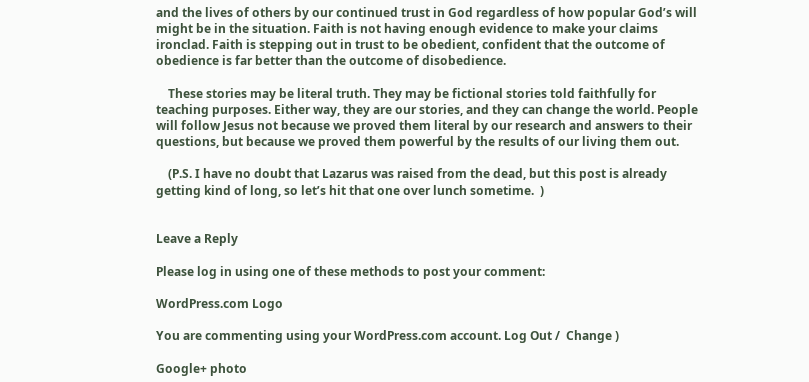and the lives of others by our continued trust in God regardless of how popular God’s will might be in the situation. Faith is not having enough evidence to make your claims ironclad. Faith is stepping out in trust to be obedient, confident that the outcome of obedience is far better than the outcome of disobedience.

    These stories may be literal truth. They may be fictional stories told faithfully for teaching purposes. Either way, they are our stories, and they can change the world. People will follow Jesus not because we proved them literal by our research and answers to their questions, but because we proved them powerful by the results of our living them out.

    (P.S. I have no doubt that Lazarus was raised from the dead, but this post is already getting kind of long, so let’s hit that one over lunch sometime.  )


Leave a Reply

Please log in using one of these methods to post your comment:

WordPress.com Logo

You are commenting using your WordPress.com account. Log Out /  Change )

Google+ photo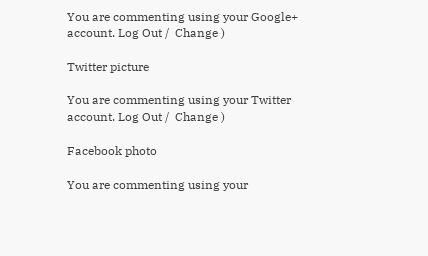You are commenting using your Google+ account. Log Out /  Change )

Twitter picture

You are commenting using your Twitter account. Log Out /  Change )

Facebook photo

You are commenting using your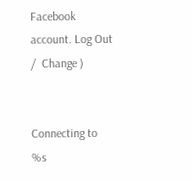Facebook account. Log Out /  Change )


Connecting to %s